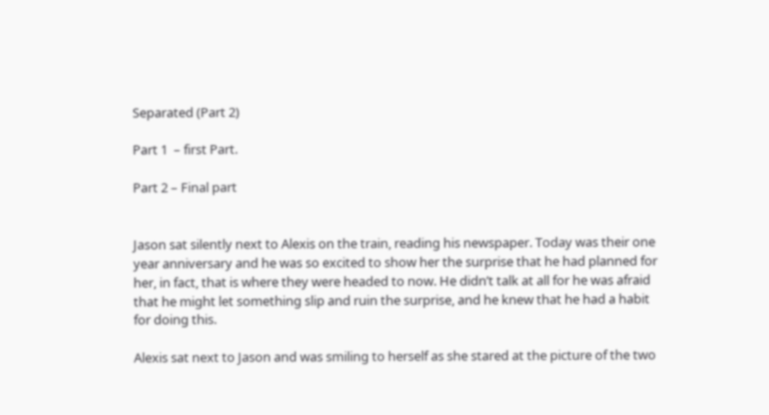Separated (Part 2)

Part 1  – first Part.

Part 2 – Final part


Jason sat silently next to Alexis on the train, reading his newspaper. Today was their one year anniversary and he was so excited to show her the surprise that he had planned for her, in fact, that is where they were headed to now. He didn’t talk at all for he was afraid that he might let something slip and ruin the surprise, and he knew that he had a habit for doing this.

Alexis sat next to Jason and was smiling to herself as she stared at the picture of the two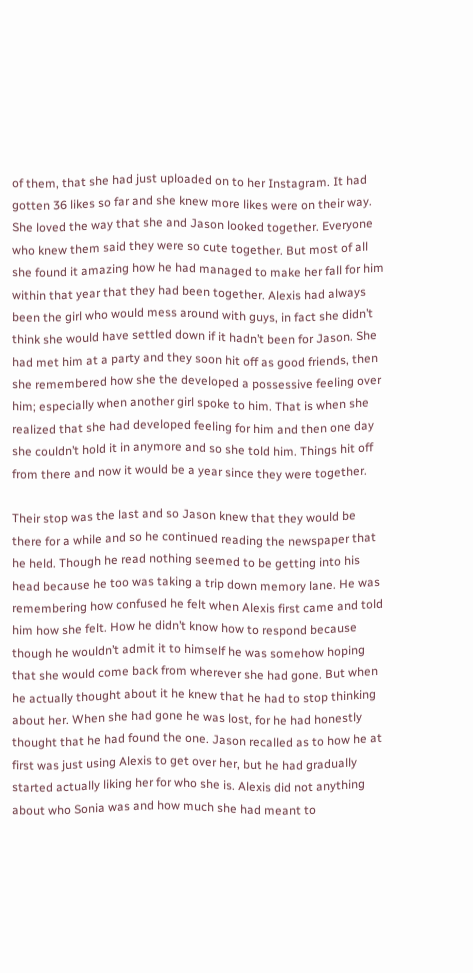of them, that she had just uploaded on to her Instagram. It had gotten 36 likes so far and she knew more likes were on their way. She loved the way that she and Jason looked together. Everyone who knew them said they were so cute together. But most of all she found it amazing how he had managed to make her fall for him within that year that they had been together. Alexis had always been the girl who would mess around with guys, in fact she didn’t think she would have settled down if it hadn’t been for Jason. She had met him at a party and they soon hit off as good friends, then she remembered how she the developed a possessive feeling over him; especially when another girl spoke to him. That is when she realized that she had developed feeling for him and then one day she couldn’t hold it in anymore and so she told him. Things hit off from there and now it would be a year since they were together.

Their stop was the last and so Jason knew that they would be there for a while and so he continued reading the newspaper that he held. Though he read nothing seemed to be getting into his head because he too was taking a trip down memory lane. He was remembering how confused he felt when Alexis first came and told him how she felt. How he didn’t know how to respond because though he wouldn’t admit it to himself he was somehow hoping that she would come back from wherever she had gone. But when he actually thought about it he knew that he had to stop thinking about her. When she had gone he was lost, for he had honestly thought that he had found the one. Jason recalled as to how he at first was just using Alexis to get over her, but he had gradually started actually liking her for who she is. Alexis did not anything about who Sonia was and how much she had meant to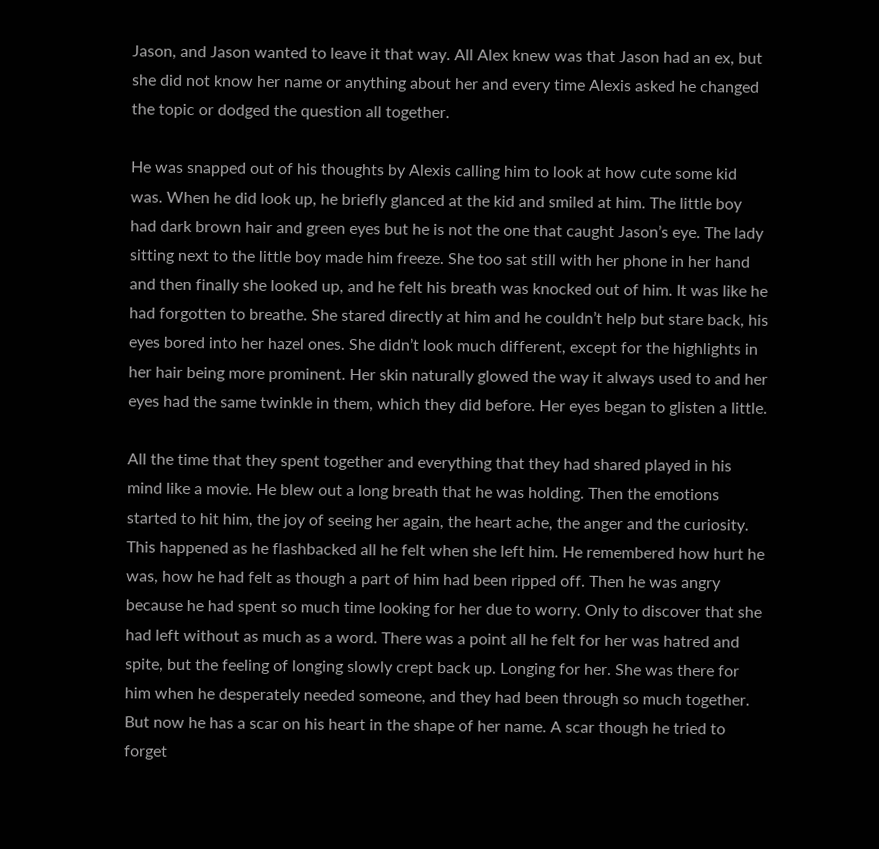Jason, and Jason wanted to leave it that way. All Alex knew was that Jason had an ex, but she did not know her name or anything about her and every time Alexis asked he changed the topic or dodged the question all together.

He was snapped out of his thoughts by Alexis calling him to look at how cute some kid was. When he did look up, he briefly glanced at the kid and smiled at him. The little boy had dark brown hair and green eyes but he is not the one that caught Jason’s eye. The lady sitting next to the little boy made him freeze. She too sat still with her phone in her hand and then finally she looked up, and he felt his breath was knocked out of him. It was like he had forgotten to breathe. She stared directly at him and he couldn’t help but stare back, his eyes bored into her hazel ones. She didn’t look much different, except for the highlights in her hair being more prominent. Her skin naturally glowed the way it always used to and her eyes had the same twinkle in them, which they did before. Her eyes began to glisten a little.

All the time that they spent together and everything that they had shared played in his mind like a movie. He blew out a long breath that he was holding. Then the emotions started to hit him, the joy of seeing her again, the heart ache, the anger and the curiosity. This happened as he flashbacked all he felt when she left him. He remembered how hurt he was, how he had felt as though a part of him had been ripped off. Then he was angry because he had spent so much time looking for her due to worry. Only to discover that she had left without as much as a word. There was a point all he felt for her was hatred and spite, but the feeling of longing slowly crept back up. Longing for her. She was there for him when he desperately needed someone, and they had been through so much together. But now he has a scar on his heart in the shape of her name. A scar though he tried to forget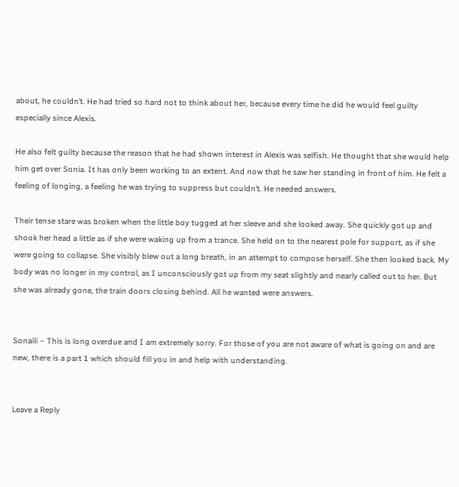about, he couldn’t. He had tried so hard not to think about her, because every time he did he would feel guilty especially since Alexis.

He also felt guilty because the reason that he had shown interest in Alexis was selfish. He thought that she would help him get over Sonia. It has only been working to an extent. And now that he saw her standing in front of him. He felt a feeling of longing, a feeling he was trying to suppress but couldn’t. He needed answers.

Their tense stare was broken when the little boy tugged at her sleeve and she looked away. She quickly got up and shook her head a little as if she were waking up from a trance. She held on to the nearest pole for support, as if she were going to collapse. She visibly blew out a long breath, in an attempt to compose herself. She then looked back. My body was no longer in my control, as I unconsciously got up from my seat slightly and nearly called out to her. But she was already gone, the train doors closing behind. All he wanted were answers.


Sonaili – This is long overdue and I am extremely sorry. For those of you are not aware of what is going on and are new, there is a part 1 which should fill you in and help with understanding.


Leave a Reply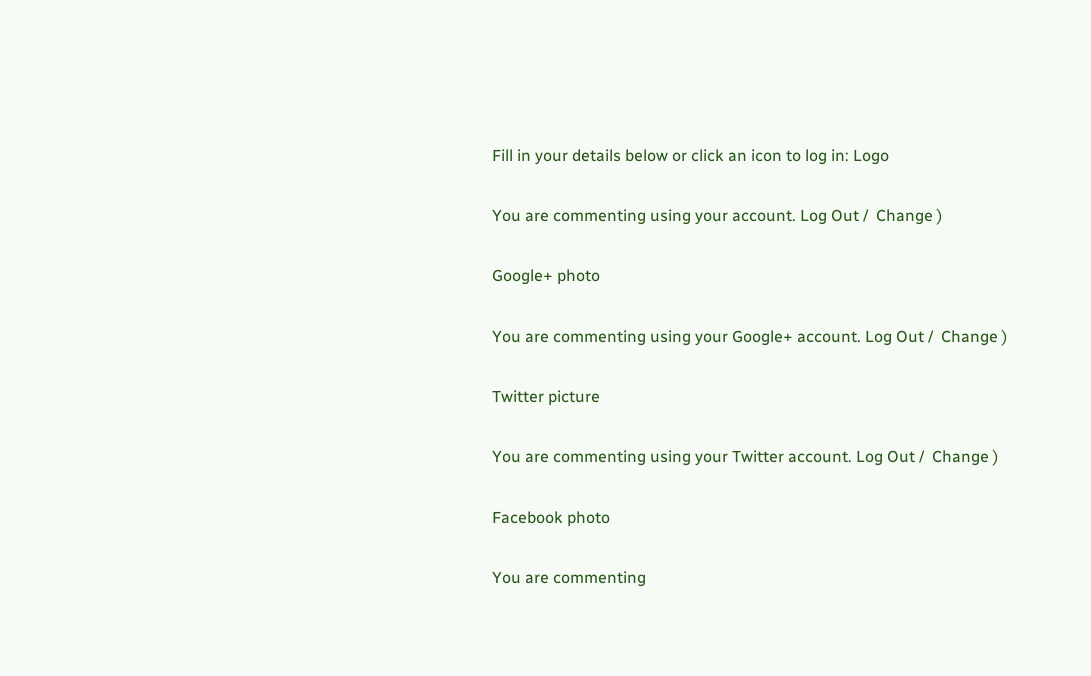Fill in your details below or click an icon to log in: Logo

You are commenting using your account. Log Out /  Change )

Google+ photo

You are commenting using your Google+ account. Log Out /  Change )

Twitter picture

You are commenting using your Twitter account. Log Out /  Change )

Facebook photo

You are commenting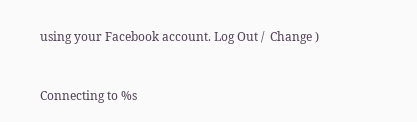using your Facebook account. Log Out /  Change )


Connecting to %s